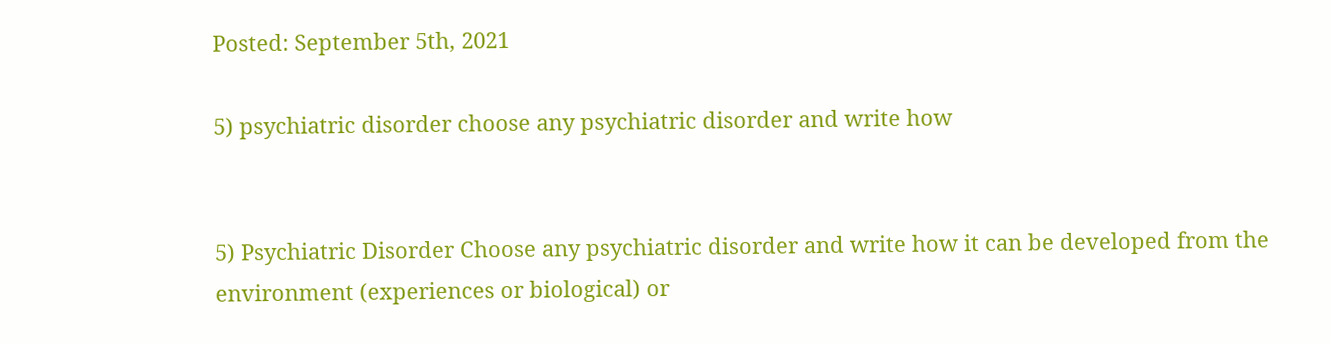Posted: September 5th, 2021

5) psychiatric disorder choose any psychiatric disorder and write how


5) Psychiatric Disorder Choose any psychiatric disorder and write how it can be developed from the environment (experiences or biological) or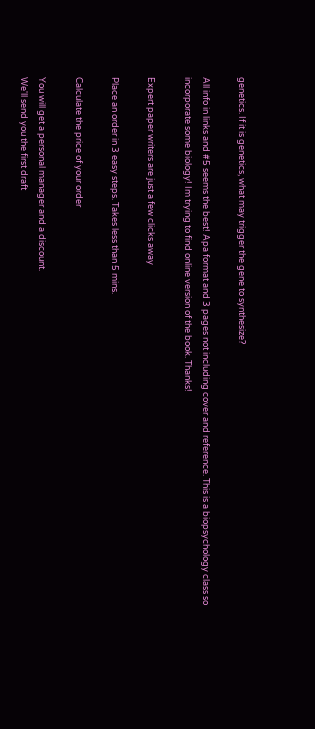genetics. If it is genetics, what may trigger the gene to synthesize?

All info in links and #5 seems the best! Apa format and 3 pages not including cover and reference. This is a biopsychology class so incorporate some biology! Im trying to find online version of the book. Thanks!

Expert paper writers are just a few clicks away

Place an order in 3 easy steps. Takes less than 5 mins.

Calculate the price of your order

You will get a personal manager and a discount.
We'll send you the first draft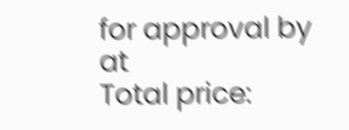for approval by at
Total price: